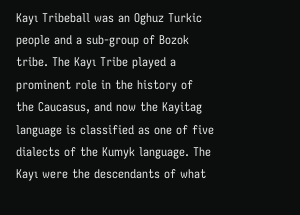Kayı Tribeball was an Oghuz Turkic people and a sub-group of Bozok tribe. The Kayı Tribe played a prominent role in the history of the Caucasus, and now the Kayitag language is classified as one of five dialects of the Kumyk language. The Kayı were the descendants of what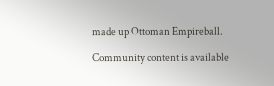made up Ottoman Empireball.

Community content is available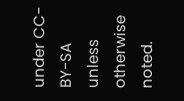under CC-BY-SA unless otherwise noted.